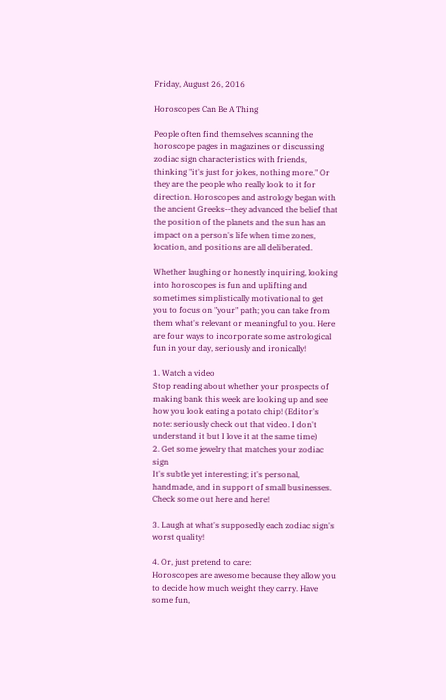Friday, August 26, 2016

Horoscopes Can Be A Thing

People often find themselves scanning the horoscope pages in magazines or discussing zodiac sign characteristics with friends, thinking "it's just for jokes, nothing more." Or they are the people who really look to it for direction. Horoscopes and astrology began with the ancient Greeks--they advanced the belief that the position of the planets and the sun has an impact on a person's life when time zones, location, and positions are all deliberated.

Whether laughing or honestly inquiring, looking into horoscopes is fun and uplifting and sometimes simplistically motivational to get you to focus on "your" path; you can take from them what's relevant or meaningful to you. Here are four ways to incorporate some astrological fun in your day, seriously and ironically!

1. Watch a video
Stop reading about whether your prospects of making bank this week are looking up and see how you look eating a potato chip! (Editor's note: seriously check out that video. I don't understand it but I love it at the same time)
2. Get some jewelry that matches your zodiac sign
It's subtle yet interesting; it's personal, handmade, and in support of small businesses. Check some out here and here!

3. Laugh at what's supposedly each zodiac sign's worst quality!

4. Or, just pretend to care:
Horoscopes are awesome because they allow you to decide how much weight they carry. Have some fun,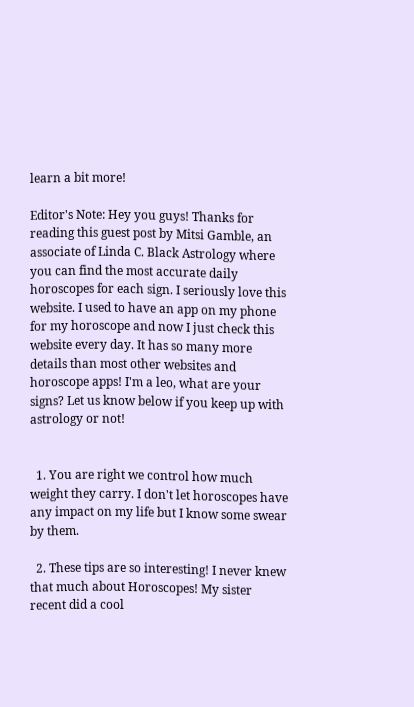learn a bit more!

Editor's Note: Hey you guys! Thanks for reading this guest post by Mitsi Gamble, an associate of Linda C. Black Astrology where you can find the most accurate daily horoscopes for each sign. I seriously love this website. I used to have an app on my phone for my horoscope and now I just check this website every day. It has so many more details than most other websites and horoscope apps! I'm a leo, what are your signs? Let us know below if you keep up with astrology or not!


  1. You are right we control how much weight they carry. I don't let horoscopes have any impact on my life but I know some swear by them.

  2. These tips are so interesting! I never knew that much about Horoscopes! My sister recent did a cool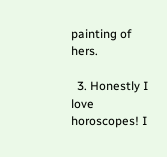painting of hers.

  3. Honestly I love horoscopes! I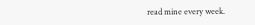read mine every week.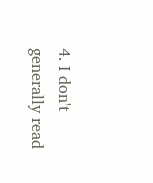4. I don't generally read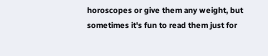horoscopes or give them any weight, but sometimes it's fun to read them just for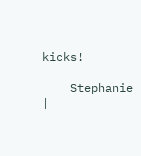kicks!

    Stephanie |